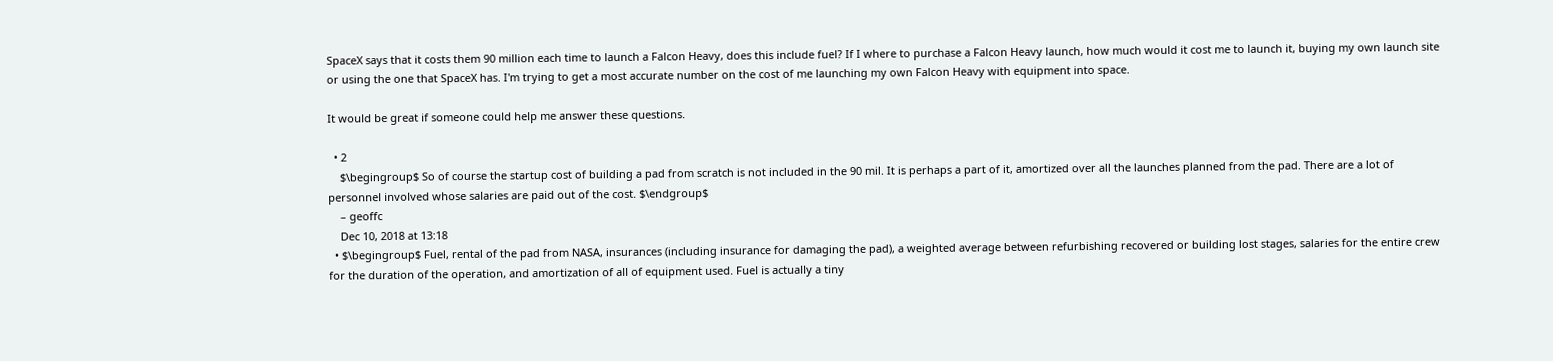SpaceX says that it costs them 90 million each time to launch a Falcon Heavy, does this include fuel? If I where to purchase a Falcon Heavy launch, how much would it cost me to launch it, buying my own launch site or using the one that SpaceX has. I'm trying to get a most accurate number on the cost of me launching my own Falcon Heavy with equipment into space.

It would be great if someone could help me answer these questions.

  • 2
    $\begingroup$ So of course the startup cost of building a pad from scratch is not included in the 90 mil. It is perhaps a part of it, amortized over all the launches planned from the pad. There are a lot of personnel involved whose salaries are paid out of the cost. $\endgroup$
    – geoffc
    Dec 10, 2018 at 13:18
  • $\begingroup$ Fuel, rental of the pad from NASA, insurances (including insurance for damaging the pad), a weighted average between refurbishing recovered or building lost stages, salaries for the entire crew for the duration of the operation, and amortization of all of equipment used. Fuel is actually a tiny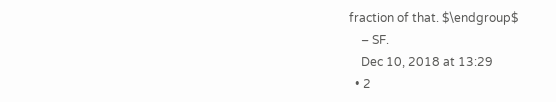fraction of that. $\endgroup$
    – SF.
    Dec 10, 2018 at 13:29
  • 2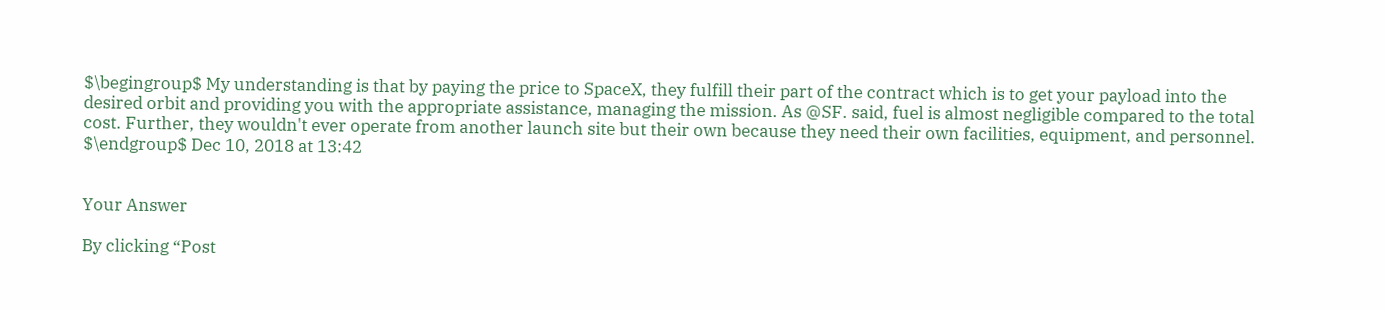$\begingroup$ My understanding is that by paying the price to SpaceX, they fulfill their part of the contract which is to get your payload into the desired orbit and providing you with the appropriate assistance, managing the mission. As @SF. said, fuel is almost negligible compared to the total cost. Further, they wouldn't ever operate from another launch site but their own because they need their own facilities, equipment, and personnel. $\endgroup$ Dec 10, 2018 at 13:42


Your Answer

By clicking “Post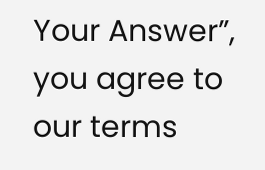Your Answer”, you agree to our terms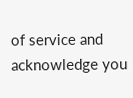of service and acknowledge you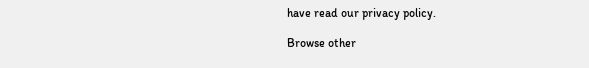have read our privacy policy.

Browse other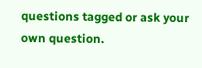questions tagged or ask your own question.